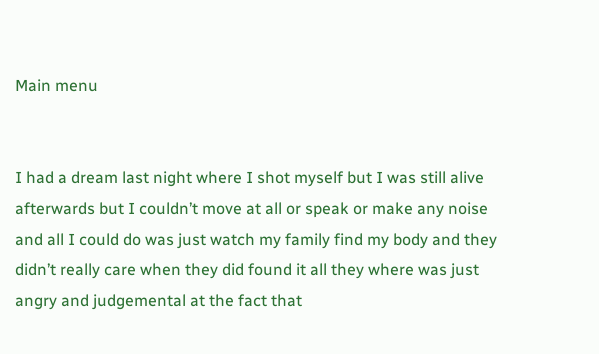Main menu


I had a dream last night where I shot myself but I was still alive afterwards but I couldn’t move at all or speak or make any noise and all I could do was just watch my family find my body and they didn’t really care when they did found it all they where was just angry and judgemental at the fact that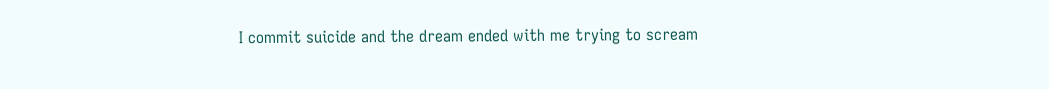I commit suicide and the dream ended with me trying to scream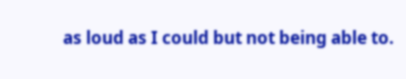as loud as I could but not being able to.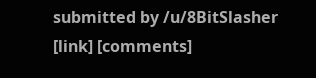submitted by /u/8BitSlasher
[link] [comments]